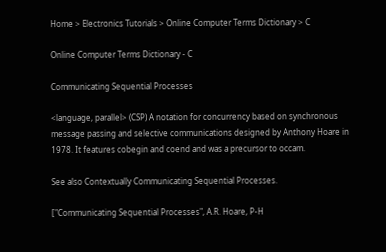Home > Electronics Tutorials > Online Computer Terms Dictionary > C

Online Computer Terms Dictionary - C

Communicating Sequential Processes

<language, parallel> (CSP) A notation for concurrency based on synchronous message passing and selective communications designed by Anthony Hoare in 1978. It features cobegin and coend and was a precursor to occam.

See also Contextually Communicating Sequential Processes.

["Communicating Sequential Processes", A.R. Hoare, P-H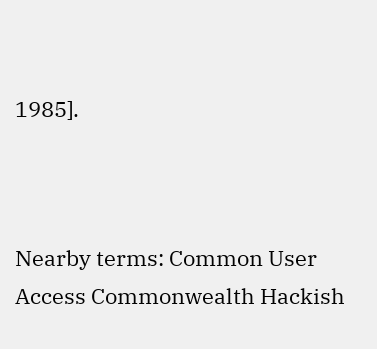1985].



Nearby terms: Common User Access Commonwealth Hackish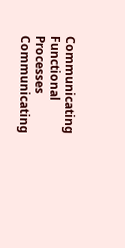Communicating Functional Processes Communicating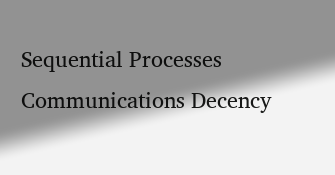Sequential Processes Communications Decency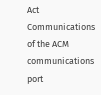Act Communications of the ACM communications port